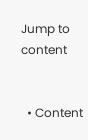Jump to content


  • Content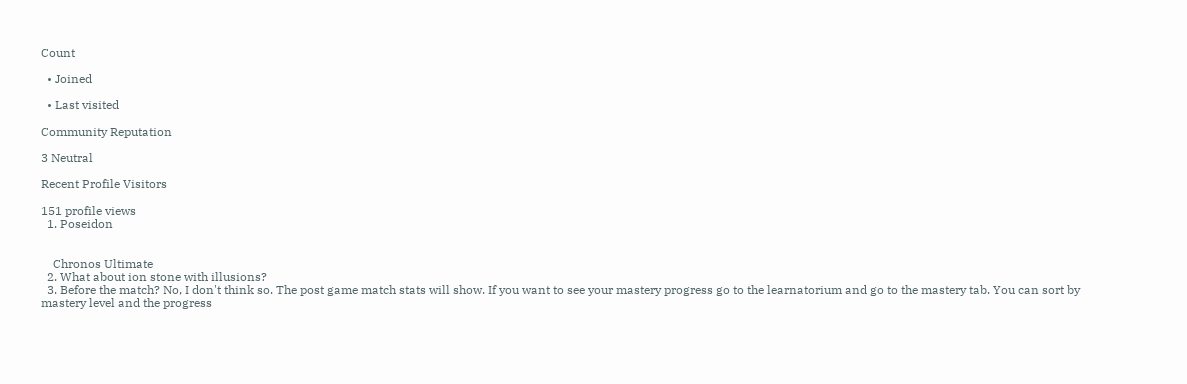Count

  • Joined

  • Last visited

Community Reputation

3 Neutral

Recent Profile Visitors

151 profile views
  1. Poseidon


    Chronos Ultimate
  2. What about ion stone with illusions?
  3. Before the match? No, I don't think so. The post game match stats will show. If you want to see your mastery progress go to the learnatorium and go to the mastery tab. You can sort by mastery level and the progress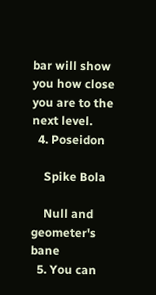bar will show you how close you are to the next level.
  4. Poseidon

    Spike Bola

    Null and geometer's bane
  5. You can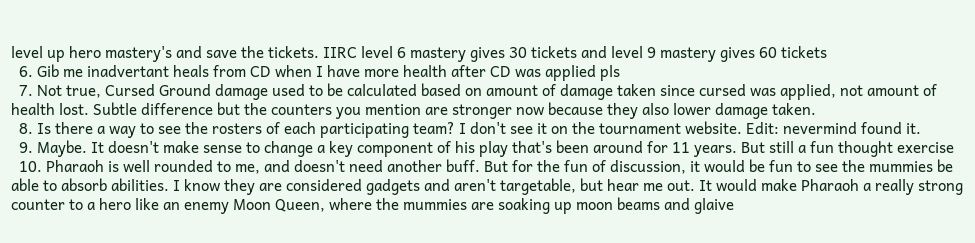level up hero mastery's and save the tickets. IIRC level 6 mastery gives 30 tickets and level 9 mastery gives 60 tickets
  6. Gib me inadvertant heals from CD when I have more health after CD was applied pls
  7. Not true, Cursed Ground damage used to be calculated based on amount of damage taken since cursed was applied, not amount of health lost. Subtle difference but the counters you mention are stronger now because they also lower damage taken.
  8. Is there a way to see the rosters of each participating team? I don't see it on the tournament website. Edit: nevermind found it.
  9. Maybe. It doesn't make sense to change a key component of his play that's been around for 11 years. But still a fun thought exercise
  10. Pharaoh is well rounded to me, and doesn't need another buff. But for the fun of discussion, it would be fun to see the mummies be able to absorb abilities. I know they are considered gadgets and aren't targetable, but hear me out. It would make Pharaoh a really strong counter to a hero like an enemy Moon Queen, where the mummies are soaking up moon beams and glaive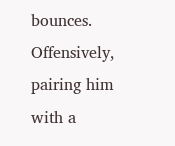bounces. Offensively, pairing him with a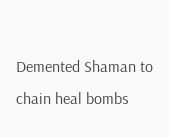Demented Shaman to chain heal bombs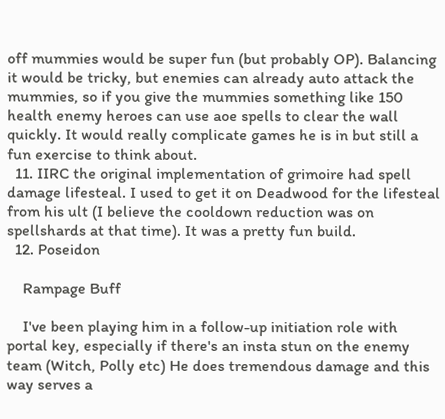off mummies would be super fun (but probably OP). Balancing it would be tricky, but enemies can already auto attack the mummies, so if you give the mummies something like 150 health enemy heroes can use aoe spells to clear the wall quickly. It would really complicate games he is in but still a fun exercise to think about.
  11. IIRC the original implementation of grimoire had spell damage lifesteal. I used to get it on Deadwood for the lifesteal from his ult (I believe the cooldown reduction was on spellshards at that time). It was a pretty fun build.
  12. Poseidon

    Rampage Buff

    I've been playing him in a follow-up initiation role with portal key, especially if there's an insta stun on the enemy team (Witch, Polly etc) He does tremendous damage and this way serves a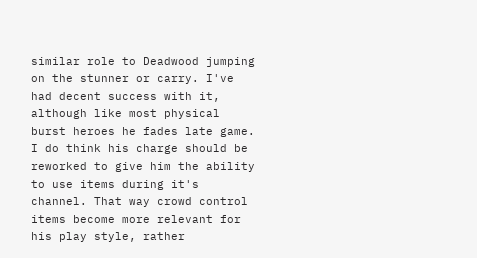similar role to Deadwood jumping on the stunner or carry. I've had decent success with it, although like most physical burst heroes he fades late game. I do think his charge should be reworked to give him the ability to use items during it's channel. That way crowd control items become more relevant for his play style, rather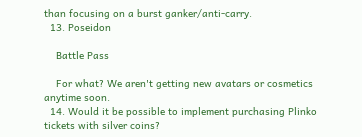than focusing on a burst ganker/anti-carry.
  13. Poseidon

    Battle Pass

    For what? We aren't getting new avatars or cosmetics anytime soon.
  14. Would it be possible to implement purchasing Plinko tickets with silver coins?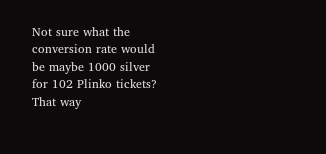Not sure what the conversion rate would be maybe 1000 silver for 102 Plinko tickets? That way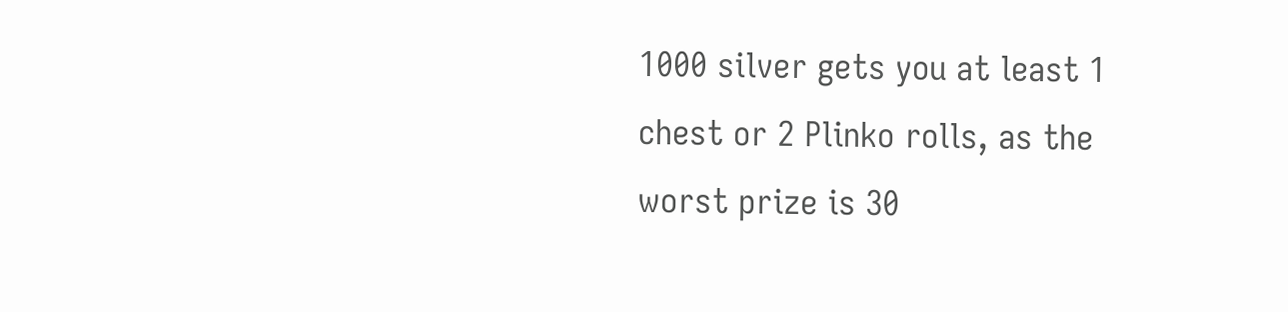1000 silver gets you at least 1 chest or 2 Plinko rolls, as the worst prize is 30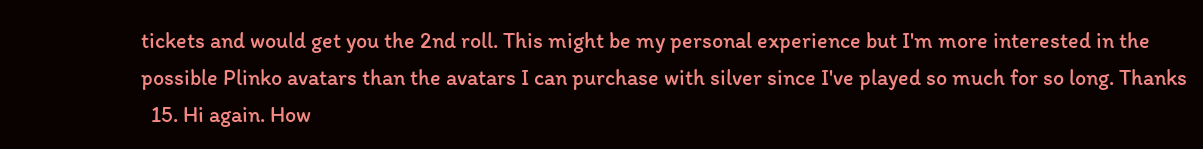tickets and would get you the 2nd roll. This might be my personal experience but I'm more interested in the possible Plinko avatars than the avatars I can purchase with silver since I've played so much for so long. Thanks
  15. Hi again. How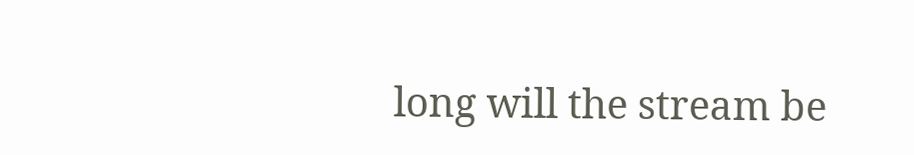long will the stream be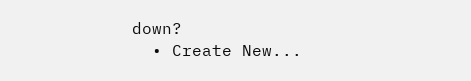down?
  • Create New...